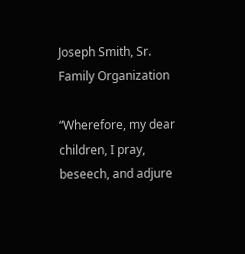Joseph Smith, Sr. Family Organization

“Wherefore, my dear children, I pray, beseech, and adjure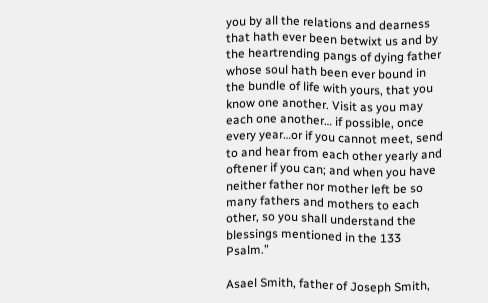you by all the relations and dearness that hath ever been betwixt us and by the heartrending pangs of dying father whose soul hath been ever bound in the bundle of life with yours, that you know one another. Visit as you may each one another… if possible, once every year…or if you cannot meet, send to and hear from each other yearly and oftener if you can; and when you have neither father nor mother left be so many fathers and mothers to each other, so you shall understand the blessings mentioned in the 133 Psalm.”

Asael Smith, father of Joseph Smith,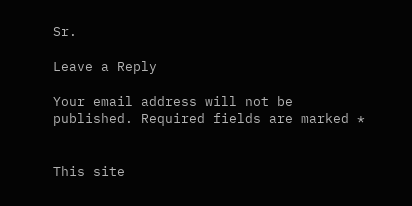Sr.

Leave a Reply

Your email address will not be published. Required fields are marked *


This site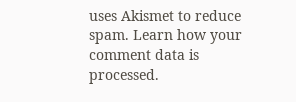uses Akismet to reduce spam. Learn how your comment data is processed.